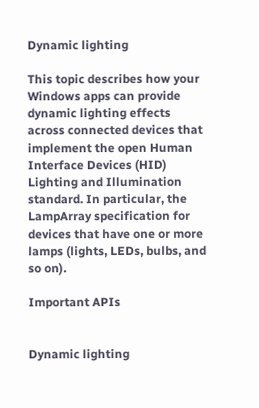Dynamic lighting

This topic describes how your Windows apps can provide dynamic lighting effects across connected devices that implement the open Human Interface Devices (HID) Lighting and Illumination standard. In particular, the LampArray specification for devices that have one or more lamps (lights, LEDs, bulbs, and so on).

Important APIs


Dynamic lighting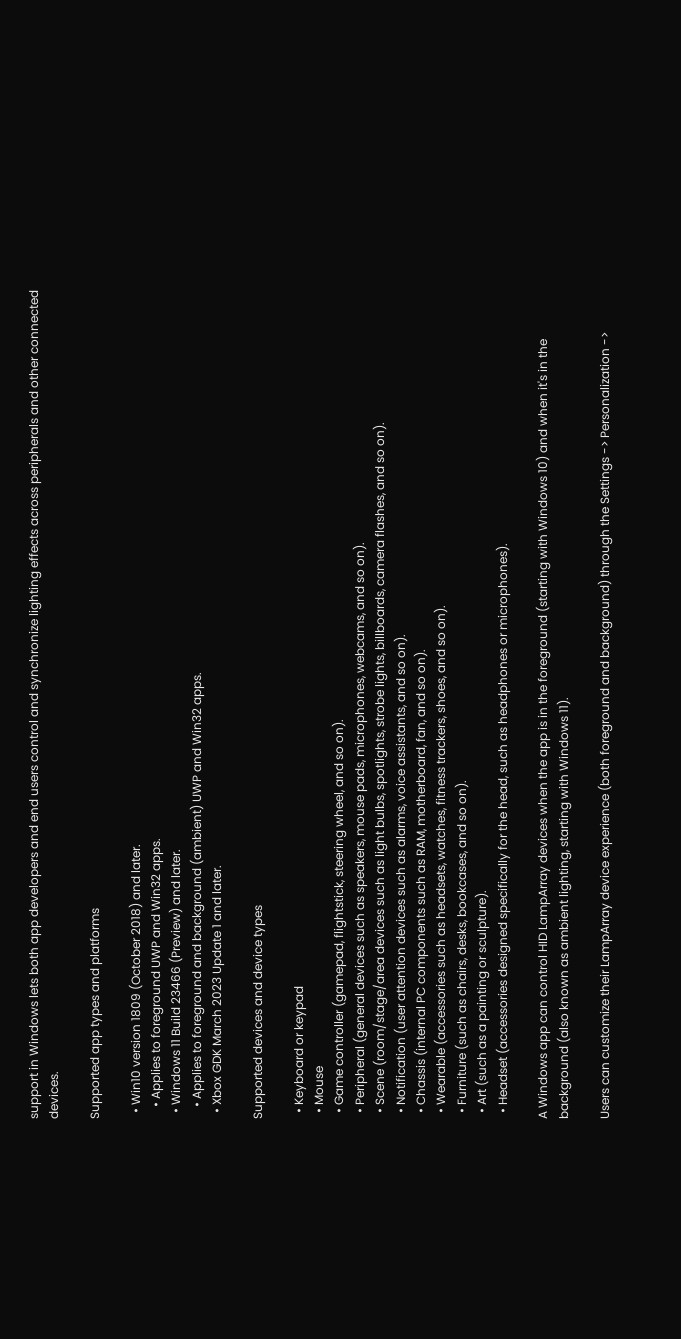support in Windows lets both app developers and end users control and synchronize lighting effects across peripherals and other connected devices.

Supported app types and platforms

  • Win10 version 1809 (October 2018) and later.
    • Applies to foreground UWP and Win32 apps.
  • Windows 11 Build 23466 (Preview) and later.
    • Applies to foreground and background (ambient) UWP and Win32 apps.
  • Xbox GDK March 2023 Update 1 and later.

Supported devices and device types

  • Keyboard or keypad
  • Mouse
  • Game controller (gamepad, flightstick, steering wheel, and so on).
  • Peripheral (general devices such as speakers, mouse pads, microphones, webcams, and so on).
  • Scene (room/stage/area devices such as light bulbs, spotlights, strobe lights, billboards, camera flashes, and so on).
  • Notification (user attention devices such as alarms, voice assistants, and so on).
  • Chassis (internal PC components such as RAM, motherboard, fan, and so on).
  • Wearable (accessories such as headsets, watches, fitness trackers, shoes, and so on).
  • Furniture (such as chairs, desks, bookcases, and so on).
  • Art (such as a painting or sculpture).
  • Headset (accessories designed specifically for the head, such as headphones or microphones).

A Windows app can control HID LampArray devices when the app is in the foreground (starting with Windows 10) and when it's in the background (also known as ambient lighting, starting with Windows 11).

Users can customize their LampArray device experience (both foreground and background) through the Settings -> Personalization ->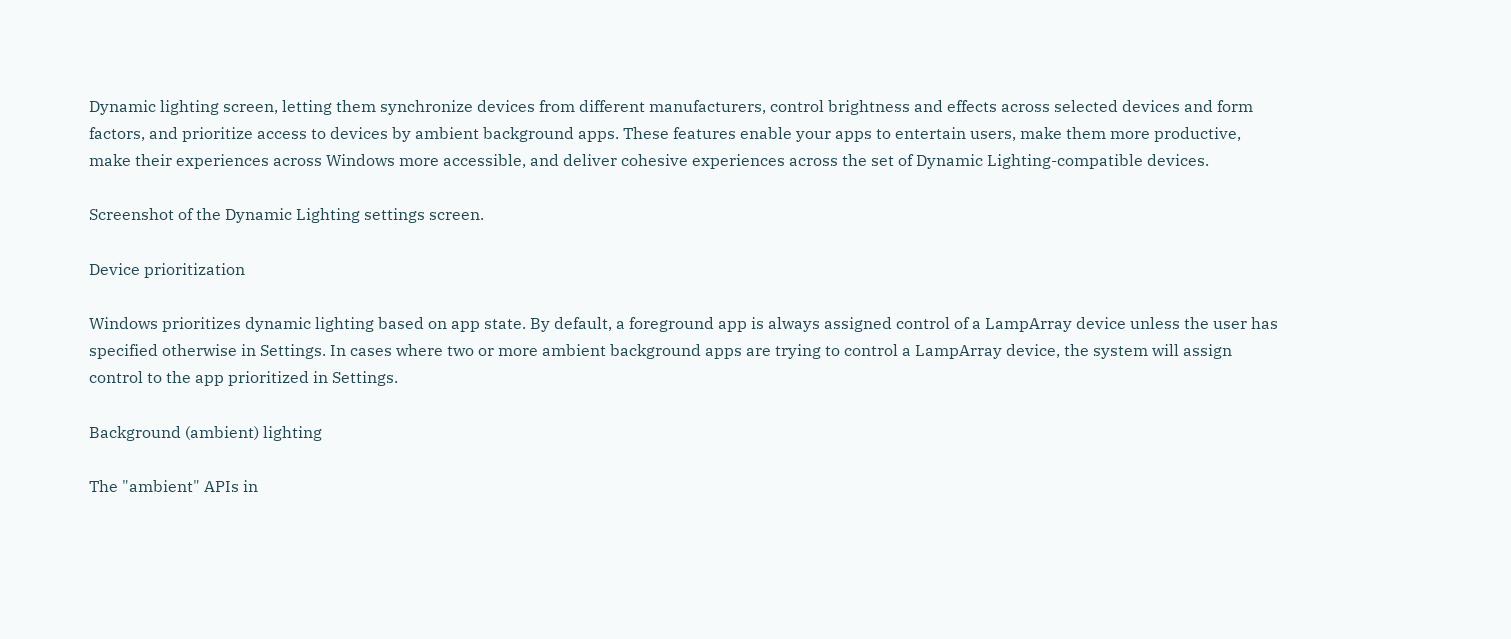Dynamic lighting screen, letting them synchronize devices from different manufacturers, control brightness and effects across selected devices and form factors, and prioritize access to devices by ambient background apps. These features enable your apps to entertain users, make them more productive, make their experiences across Windows more accessible, and deliver cohesive experiences across the set of Dynamic Lighting-compatible devices.

Screenshot of the Dynamic Lighting settings screen.

Device prioritization

Windows prioritizes dynamic lighting based on app state. By default, a foreground app is always assigned control of a LampArray device unless the user has specified otherwise in Settings. In cases where two or more ambient background apps are trying to control a LampArray device, the system will assign control to the app prioritized in Settings.

Background (ambient) lighting

The "ambient" APIs in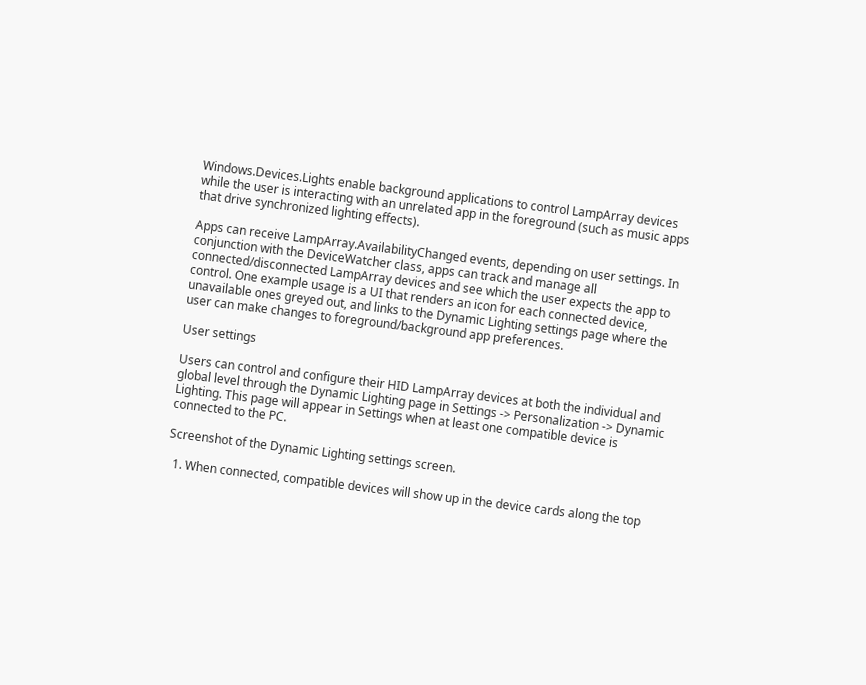Windows.Devices.Lights enable background applications to control LampArray devices while the user is interacting with an unrelated app in the foreground (such as music apps that drive synchronized lighting effects).

Apps can receive LampArray.AvailabilityChanged events, depending on user settings. In conjunction with the DeviceWatcher class, apps can track and manage all connected/disconnected LampArray devices and see which the user expects the app to control. One example usage is a UI that renders an icon for each connected device, unavailable ones greyed out, and links to the Dynamic Lighting settings page where the user can make changes to foreground/background app preferences.

User settings

Users can control and configure their HID LampArray devices at both the individual and global level through the Dynamic Lighting page in Settings -> Personalization -> Dynamic Lighting. This page will appear in Settings when at least one compatible device is connected to the PC.

Screenshot of the Dynamic Lighting settings screen.

  1. When connected, compatible devices will show up in the device cards along the top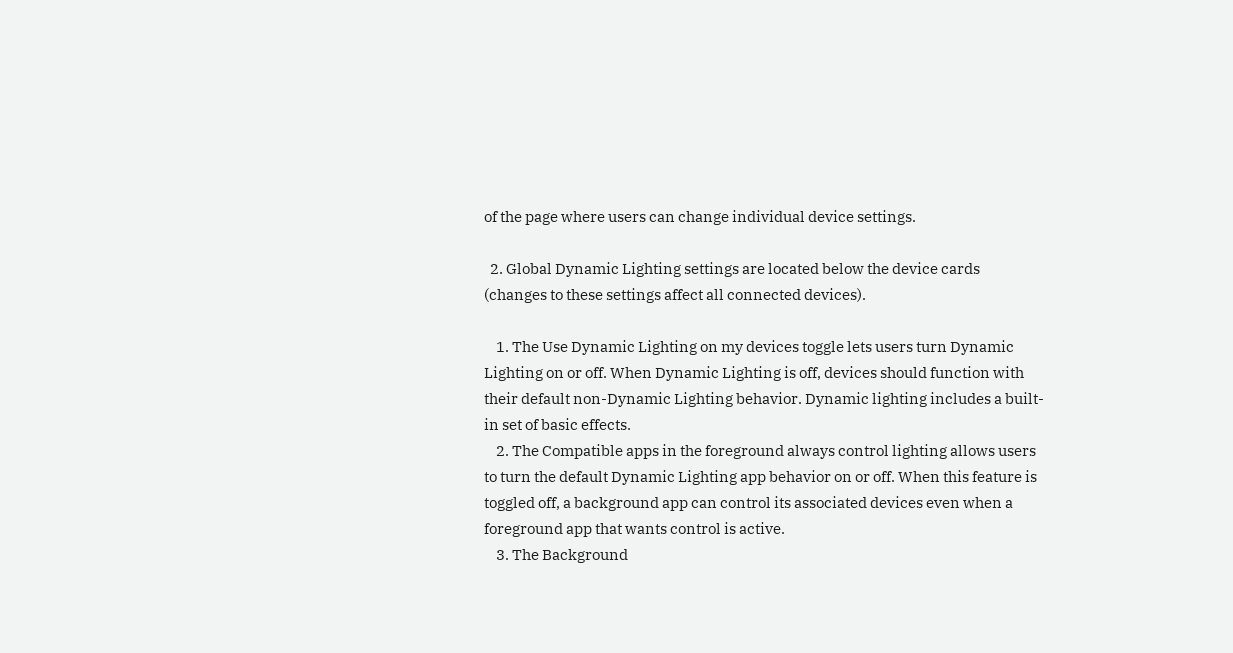of the page where users can change individual device settings.

  2. Global Dynamic Lighting settings are located below the device cards (changes to these settings affect all connected devices).

    1. The Use Dynamic Lighting on my devices toggle lets users turn Dynamic Lighting on or off. When Dynamic Lighting is off, devices should function with their default non-Dynamic Lighting behavior. Dynamic lighting includes a built-in set of basic effects.
    2. The Compatible apps in the foreground always control lighting allows users to turn the default Dynamic Lighting app behavior on or off. When this feature is toggled off, a background app can control its associated devices even when a foreground app that wants control is active.
    3. The Background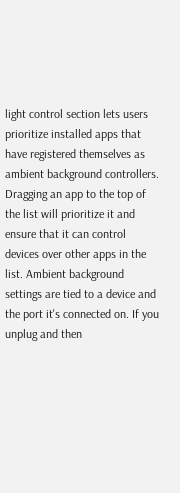light control section lets users prioritize installed apps that have registered themselves as ambient background controllers. Dragging an app to the top of the list will prioritize it and ensure that it can control devices over other apps in the list. Ambient background settings are tied to a device and the port it's connected on. If you unplug and then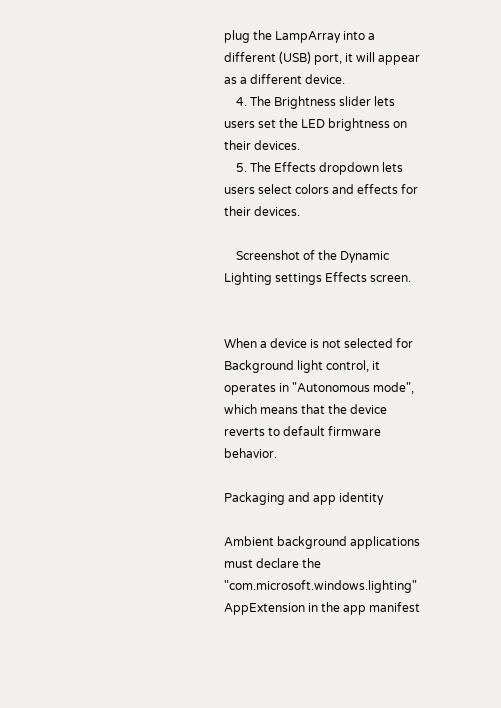plug the LampArray into a different (USB) port, it will appear as a different device.
    4. The Brightness slider lets users set the LED brightness on their devices.
    5. The Effects dropdown lets users select colors and effects for their devices.

    Screenshot of the Dynamic Lighting settings Effects screen.


When a device is not selected for Background light control, it operates in "Autonomous mode", which means that the device reverts to default firmware behavior.

Packaging and app identity

Ambient background applications must declare the "com.microsoft.windows.lighting" AppExtension in the app manifest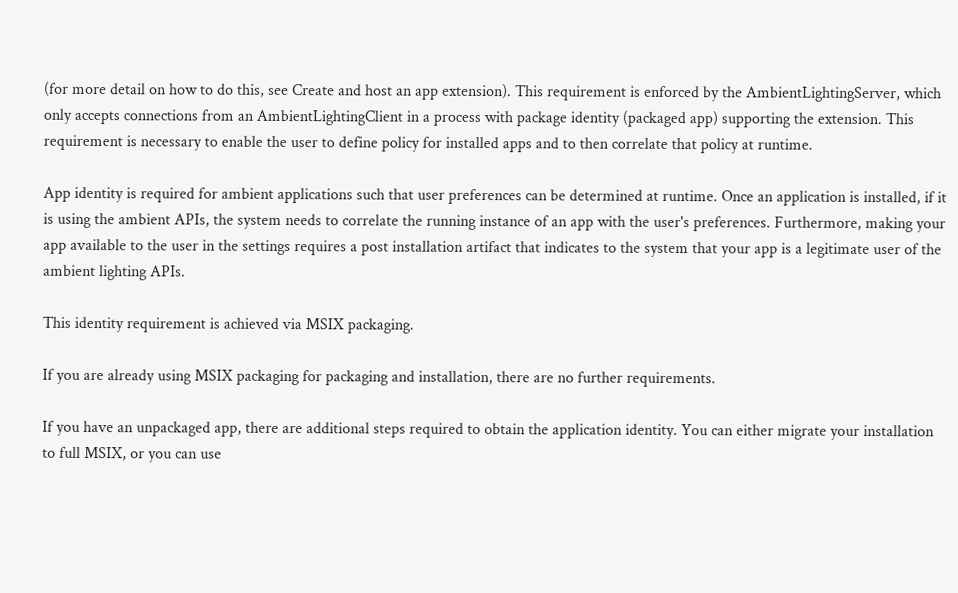(for more detail on how to do this, see Create and host an app extension). This requirement is enforced by the AmbientLightingServer, which only accepts connections from an AmbientLightingClient in a process with package identity (packaged app) supporting the extension. This requirement is necessary to enable the user to define policy for installed apps and to then correlate that policy at runtime.

App identity is required for ambient applications such that user preferences can be determined at runtime. Once an application is installed, if it is using the ambient APIs, the system needs to correlate the running instance of an app with the user's preferences. Furthermore, making your app available to the user in the settings requires a post installation artifact that indicates to the system that your app is a legitimate user of the ambient lighting APIs.

This identity requirement is achieved via MSIX packaging.

If you are already using MSIX packaging for packaging and installation, there are no further requirements.

If you have an unpackaged app, there are additional steps required to obtain the application identity. You can either migrate your installation to full MSIX, or you can use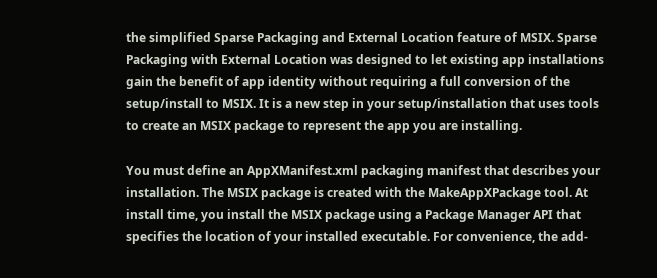the simplified Sparse Packaging and External Location feature of MSIX. Sparse Packaging with External Location was designed to let existing app installations gain the benefit of app identity without requiring a full conversion of the setup/install to MSIX. It is a new step in your setup/installation that uses tools to create an MSIX package to represent the app you are installing.

You must define an AppXManifest.xml packaging manifest that describes your installation. The MSIX package is created with the MakeAppXPackage tool. At install time, you install the MSIX package using a Package Manager API that specifies the location of your installed executable. For convenience, the add-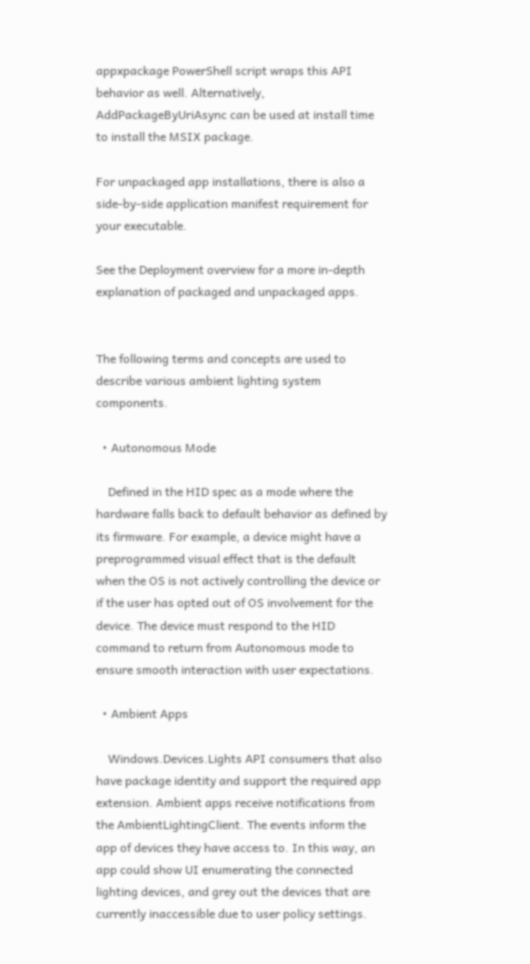appxpackage PowerShell script wraps this API behavior as well. Alternatively, AddPackageByUriAsync can be used at install time to install the MSIX package.

For unpackaged app installations, there is also a side-by-side application manifest requirement for your executable.

See the Deployment overview for a more in-depth explanation of packaged and unpackaged apps.


The following terms and concepts are used to describe various ambient lighting system components.

  • Autonomous Mode

    Defined in the HID spec as a mode where the hardware falls back to default behavior as defined by its firmware. For example, a device might have a preprogrammed visual effect that is the default when the OS is not actively controlling the device or if the user has opted out of OS involvement for the device. The device must respond to the HID command to return from Autonomous mode to ensure smooth interaction with user expectations.

  • Ambient Apps

    Windows.Devices.Lights API consumers that also have package identity and support the required app extension. Ambient apps receive notifications from the AmbientLightingClient. The events inform the app of devices they have access to. In this way, an app could show UI enumerating the connected lighting devices, and grey out the devices that are currently inaccessible due to user policy settings.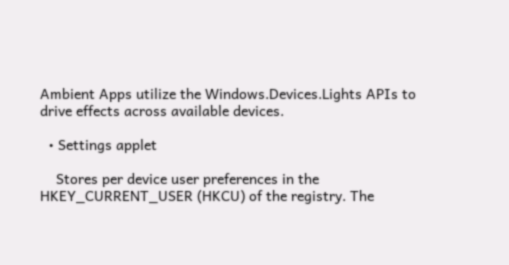Ambient Apps utilize the Windows.Devices.Lights APIs to drive effects across available devices.

  • Settings applet

    Stores per device user preferences in the HKEY_CURRENT_USER (HKCU) of the registry. The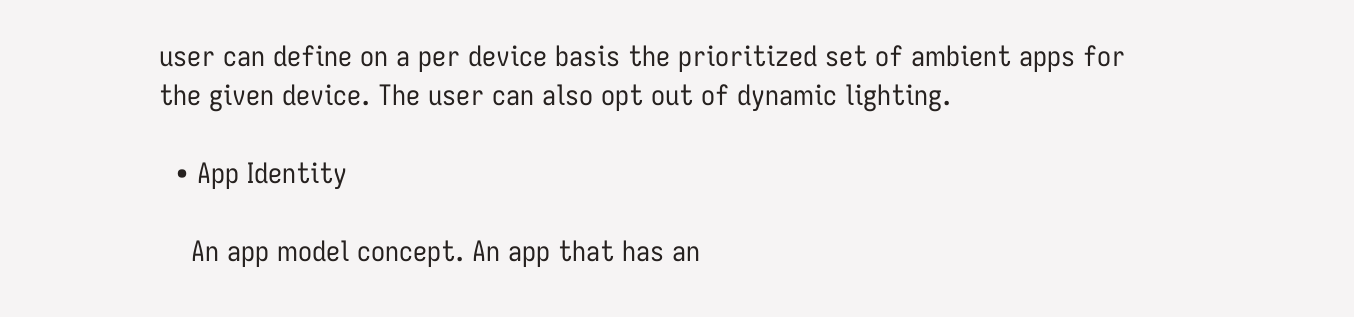user can define on a per device basis the prioritized set of ambient apps for the given device. The user can also opt out of dynamic lighting.

  • App Identity

    An app model concept. An app that has an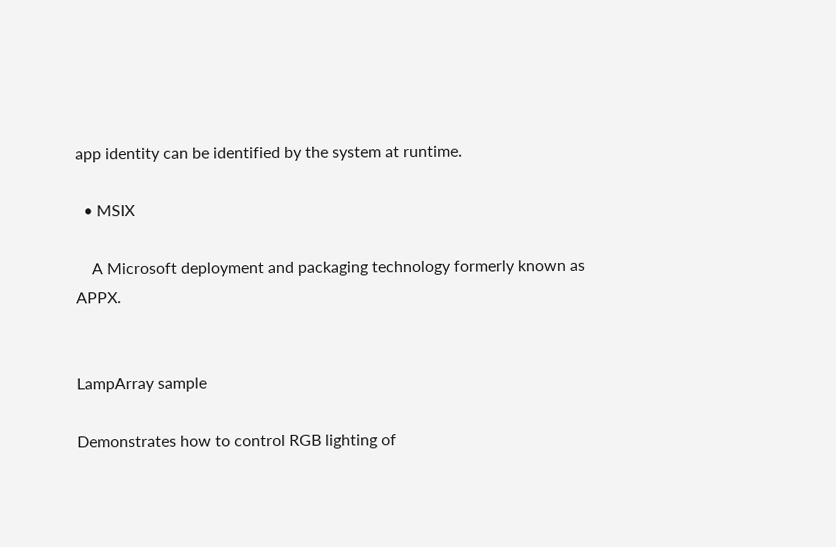app identity can be identified by the system at runtime.

  • MSIX

    A Microsoft deployment and packaging technology formerly known as APPX.


LampArray sample

Demonstrates how to control RGB lighting of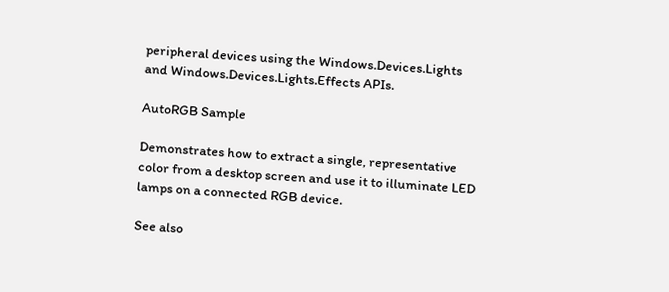peripheral devices using the Windows.Devices.Lights and Windows.Devices.Lights.Effects APIs.

AutoRGB Sample

Demonstrates how to extract a single, representative color from a desktop screen and use it to illuminate LED lamps on a connected RGB device.

See also